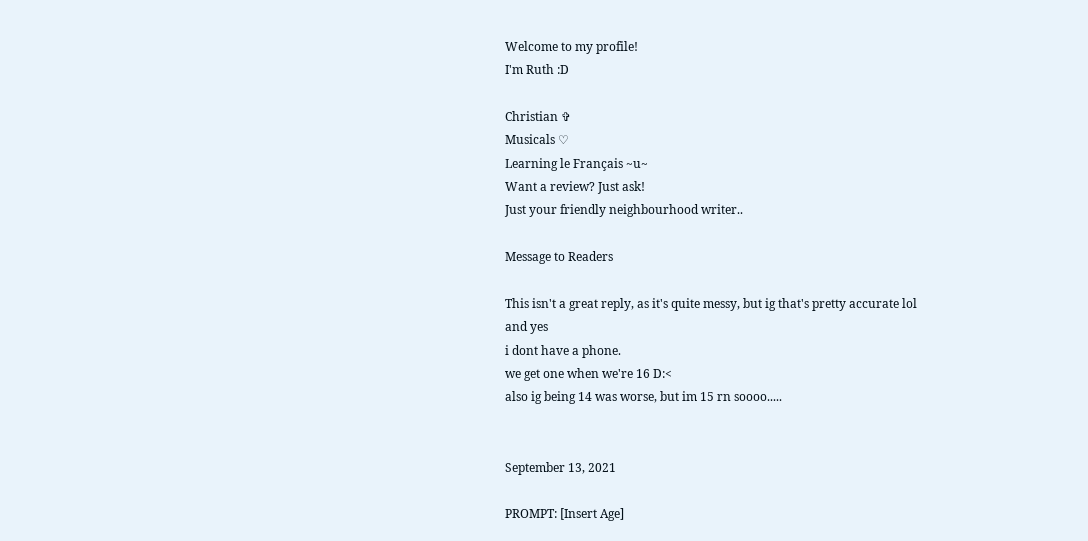Welcome to my profile!
I'm Ruth :D

Christian ✞
Musicals ♡
Learning le Français ~u~
Want a review? Just ask!
Just your friendly neighbourhood writer..

Message to Readers

This isn't a great reply, as it's quite messy, but ig that's pretty accurate lol
and yes
i dont have a phone.
we get one when we're 16 D:<
also ig being 14 was worse, but im 15 rn soooo.....


September 13, 2021

PROMPT: [Insert Age]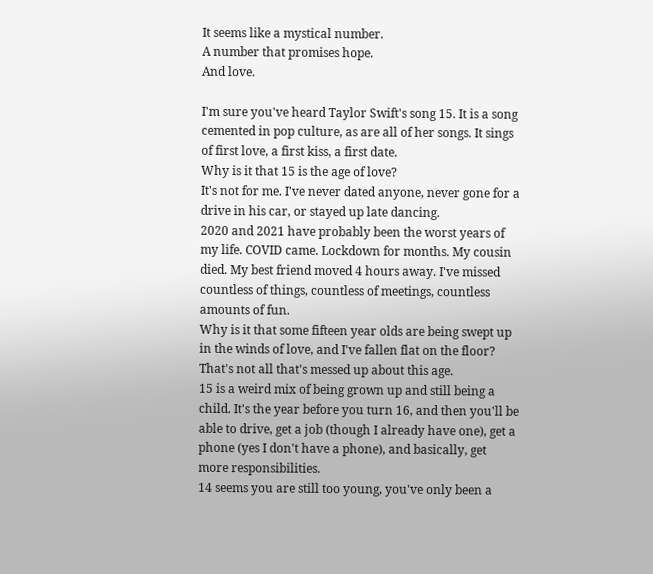It seems like a mystical number.
A number that promises hope.
And love.

I'm sure you've heard Taylor Swift's song 15. It is a song cemented in pop culture, as are all of her songs. It sings of first love, a first kiss, a first date.
Why is it that 15 is the age of love?
It's not for me. I've never dated anyone, never gone for a drive in his car, or stayed up late dancing.
2020 and 2021 have probably been the worst years of my life. COVID came. Lockdown for months. My cousin died. My best friend moved 4 hours away. I've missed countless of things, countless of meetings, countless amounts of fun.
Why is it that some fifteen year olds are being swept up in the winds of love, and I've fallen flat on the floor?
That's not all that's messed up about this age.
15 is a weird mix of being grown up and still being a child. It's the year before you turn 16, and then you'll be able to drive, get a job (though I already have one), get a phone (yes I don't have a phone), and basically, get more responsibilities.
14 seems you are still too young, you've only been a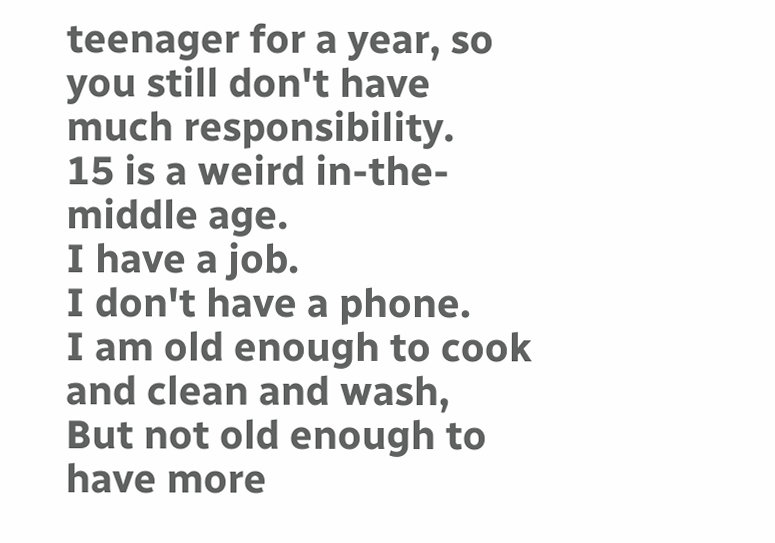teenager for a year, so you still don't have much responsibility.
15 is a weird in-the-middle age.
I have a job.
I don't have a phone.
I am old enough to cook and clean and wash,
But not old enough to have more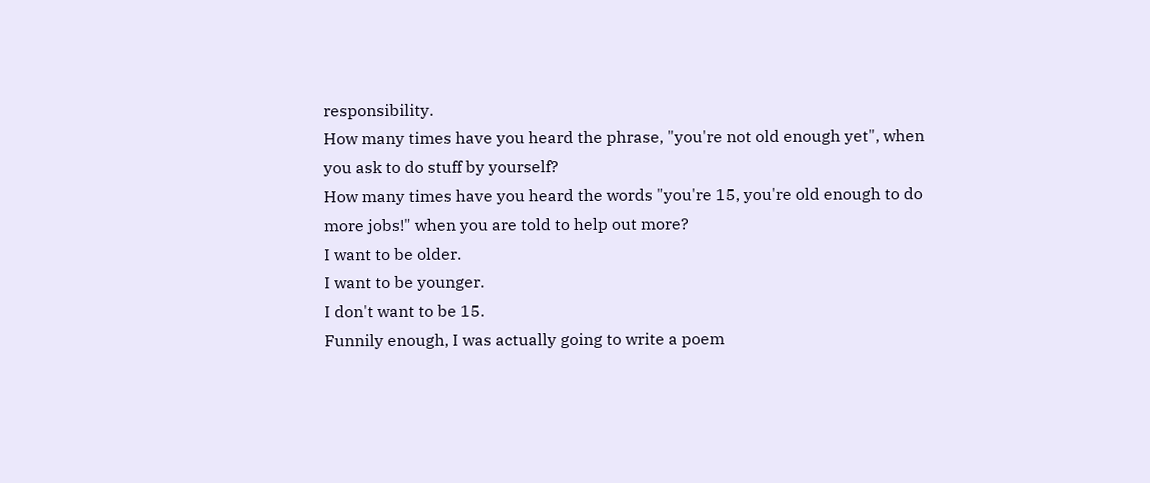responsibility.
How many times have you heard the phrase, "you're not old enough yet", when you ask to do stuff by yourself?
How many times have you heard the words "you're 15, you're old enough to do more jobs!" when you are told to help out more?
I want to be older.
I want to be younger.
I don't want to be 15.
Funnily enough, I was actually going to write a poem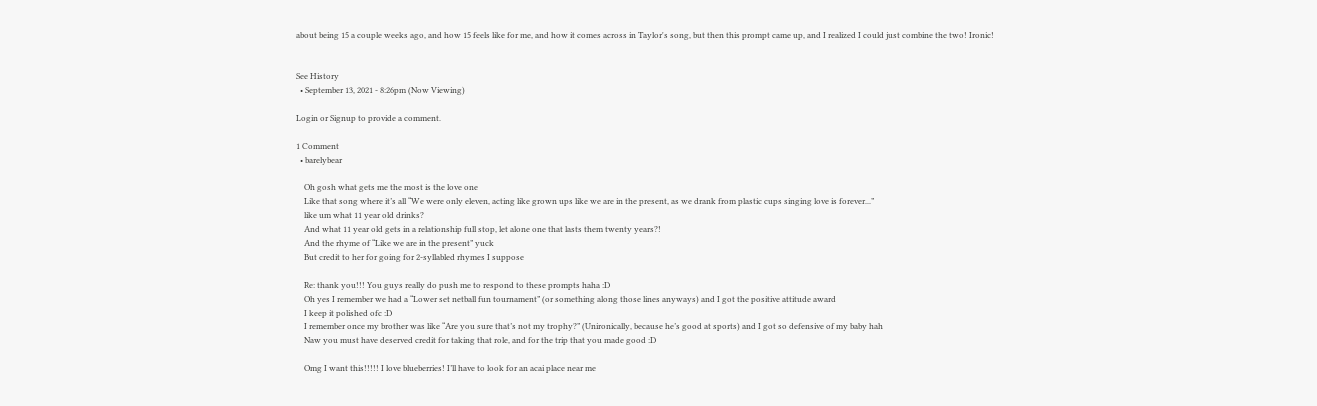about being 15 a couple weeks ago, and how 15 feels like for me, and how it comes across in Taylor's song, but then this prompt came up, and I realized I could just combine the two! Ironic!


See History
  • September 13, 2021 - 8:26pm (Now Viewing)

Login or Signup to provide a comment.

1 Comment
  • barelybear

    Oh gosh what gets me the most is the love one
    Like that song where it’s all “We were only eleven, acting like grown ups like we are in the present, as we drank from plastic cups singing love is forever...”
    like um what 11 year old drinks?
    And what 11 year old gets in a relationship full stop, let alone one that lasts them twenty years?!
    And the rhyme of “Like we are in the present” yuck
    But credit to her for going for 2-syllabled rhymes I suppose

    Re: thank you!!! You guys really do push me to respond to these prompts haha :D
    Oh yes I remember we had a “Lower set netball fun tournament” (or something along those lines anyways) and I got the positive attitude award
    I keep it polished ofc :D
    I remember once my brother was like “Are you sure that’s not my trophy?” (Unironically, because he’s good at sports) and I got so defensive of my baby hah
    Naw you must have deserved credit for taking that role, and for the trip that you made good :D

    Omg I want this!!!!! I love blueberries! I’ll have to look for an acai place near me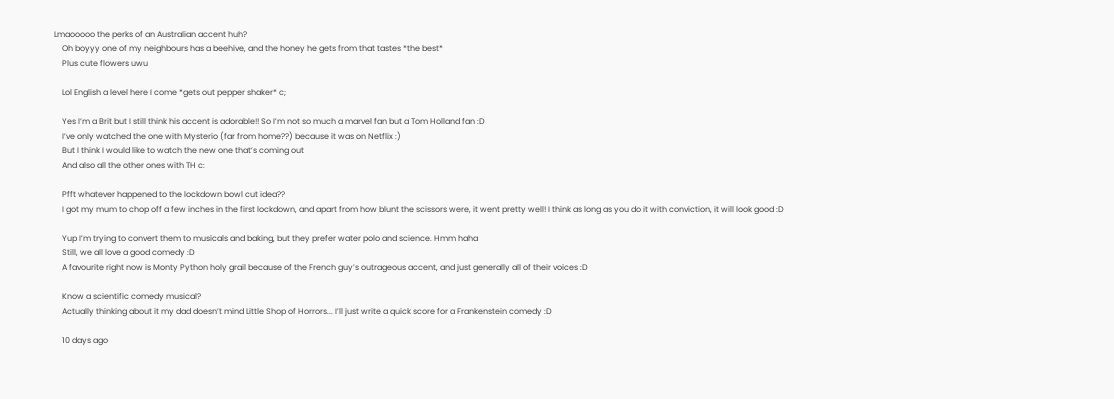Lmaooooo the perks of an Australian accent huh?
    Oh boyyy one of my neighbours has a beehive, and the honey he gets from that tastes *the best*
    Plus cute flowers uwu

    Lol English a level here I come *gets out pepper shaker* c;

    Yes I’m a Brit but I still think his accent is adorable!! So I’m not so much a marvel fan but a Tom Holland fan :D
    I’ve only watched the one with Mysterio (far from home??) because it was on Netflix :)
    But I think I would like to watch the new one that’s coming out
    And also all the other ones with TH c:

    Pfft whatever happened to the lockdown bowl cut idea??
    I got my mum to chop off a few inches in the first lockdown, and apart from how blunt the scissors were, it went pretty well! I think as long as you do it with conviction, it will look good :D

    Yup I’m trying to convert them to musicals and baking, but they prefer water polo and science. Hmm haha
    Still, we all love a good comedy :D
    A favourite right now is Monty Python holy grail because of the French guy’s outrageous accent, and just generally all of their voices :D

    Know a scientific comedy musical?
    Actually thinking about it my dad doesn’t mind Little Shop of Horrors... I’ll just write a quick score for a Frankenstein comedy :D

    10 days ago